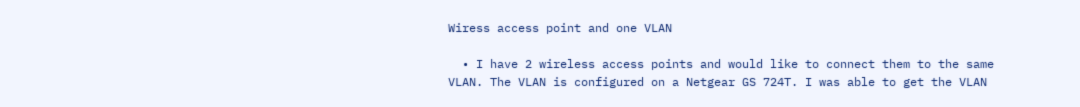Wiress access point and one VLAN

  • I have 2 wireless access points and would like to connect them to the same VLAN. The VLAN is configured on a Netgear GS 724T. I was able to get the VLAN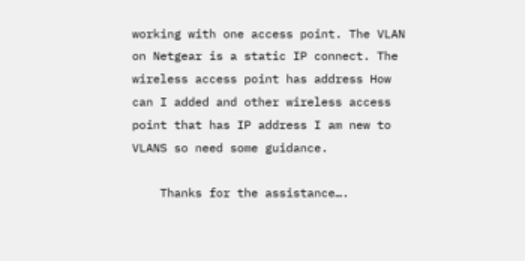working with one access point. The VLAN on Netgear is a static IP connect. The wireless access point has address How can I added and other wireless access point that has IP address I am new to VLANS so need some guidance.

    Thanks for the assistance….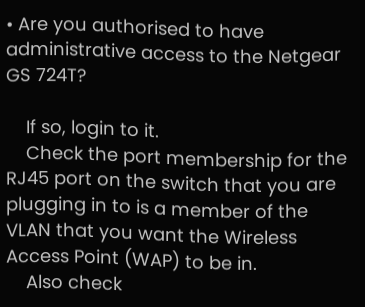• Are you authorised to have administrative access to the Netgear GS 724T?

    If so, login to it.
    Check the port membership for the RJ45 port on the switch that you are plugging in to is a member of the VLAN that you want the Wireless Access Point (WAP) to be in.
    Also check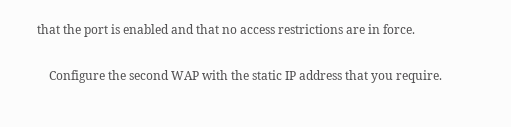that the port is enabled and that no access restrictions are in force.

    Configure the second WAP with the static IP address that you require.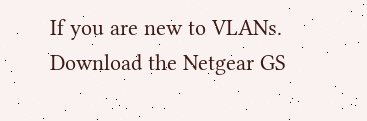If you are new to VLANs. Download the Netgear GS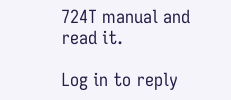724T manual and read it.

Log in to reply